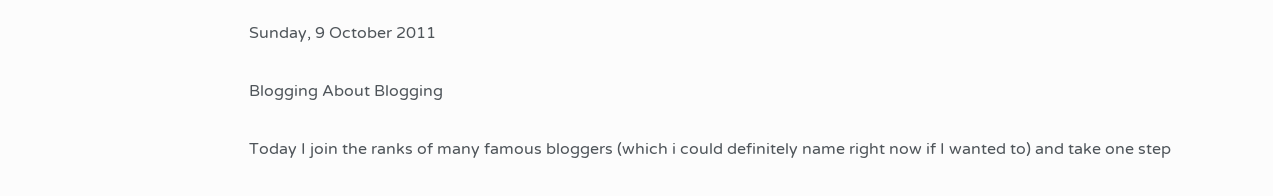Sunday, 9 October 2011

Blogging About Blogging

Today I join the ranks of many famous bloggers (which i could definitely name right now if I wanted to) and take one step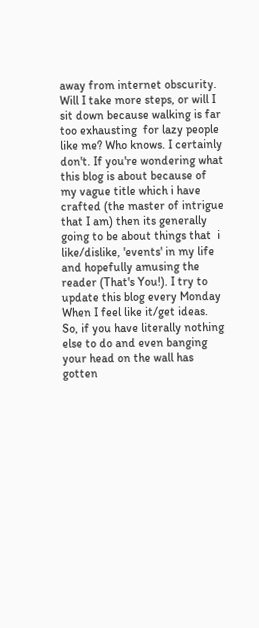away from internet obscurity. Will I take more steps, or will I sit down because walking is far too exhausting  for lazy people like me? Who knows. I certainly don't. If you're wondering what this blog is about because of my vague title which i have crafted (the master of intrigue that I am) then its generally going to be about things that  i like/dislike, 'events' in my life and hopefully amusing the reader (That's You!). I try to update this blog every Monday When I feel like it/get ideas. So, if you have literally nothing else to do and even banging your head on the wall has gotten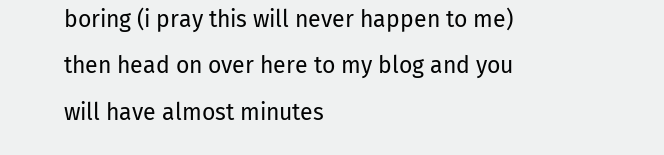boring (i pray this will never happen to me) then head on over here to my blog and you will have almost minutes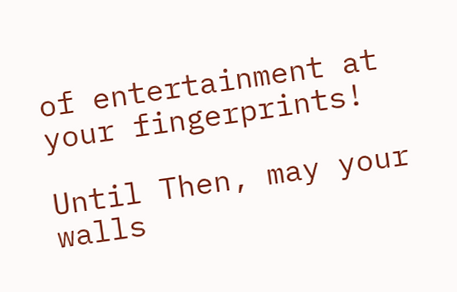of entertainment at your fingerprints!

Until Then, may your walls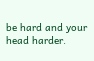be hard and your head harder.